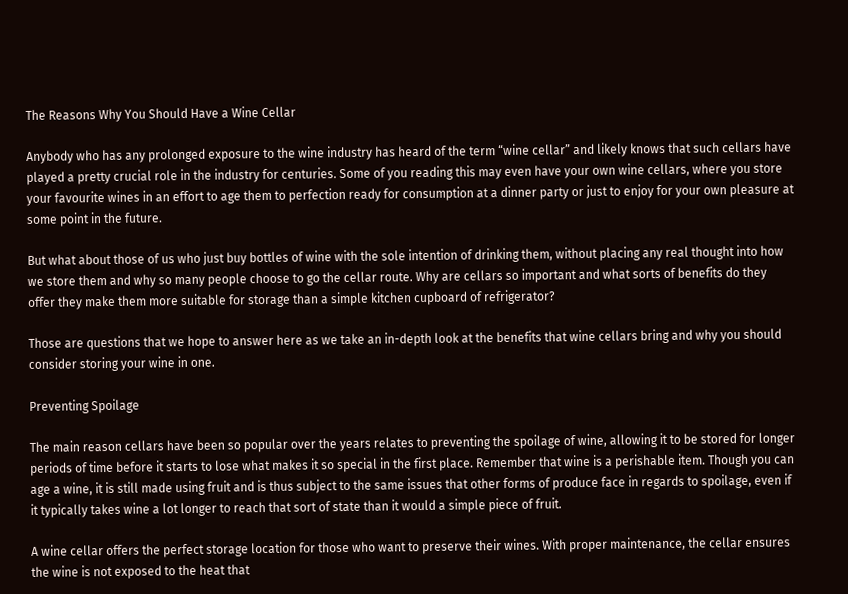The Reasons Why You Should Have a Wine Cellar

Anybody who has any prolonged exposure to the wine industry has heard of the term “wine cellar” and likely knows that such cellars have played a pretty crucial role in the industry for centuries. Some of you reading this may even have your own wine cellars, where you store your favourite wines in an effort to age them to perfection ready for consumption at a dinner party or just to enjoy for your own pleasure at some point in the future.

But what about those of us who just buy bottles of wine with the sole intention of drinking them, without placing any real thought into how we store them and why so many people choose to go the cellar route. Why are cellars so important and what sorts of benefits do they offer they make them more suitable for storage than a simple kitchen cupboard of refrigerator?

Those are questions that we hope to answer here as we take an in-depth look at the benefits that wine cellars bring and why you should consider storing your wine in one.

Preventing Spoilage

The main reason cellars have been so popular over the years relates to preventing the spoilage of wine, allowing it to be stored for longer periods of time before it starts to lose what makes it so special in the first place. Remember that wine is a perishable item. Though you can age a wine, it is still made using fruit and is thus subject to the same issues that other forms of produce face in regards to spoilage, even if it typically takes wine a lot longer to reach that sort of state than it would a simple piece of fruit.

A wine cellar offers the perfect storage location for those who want to preserve their wines. With proper maintenance, the cellar ensures the wine is not exposed to the heat that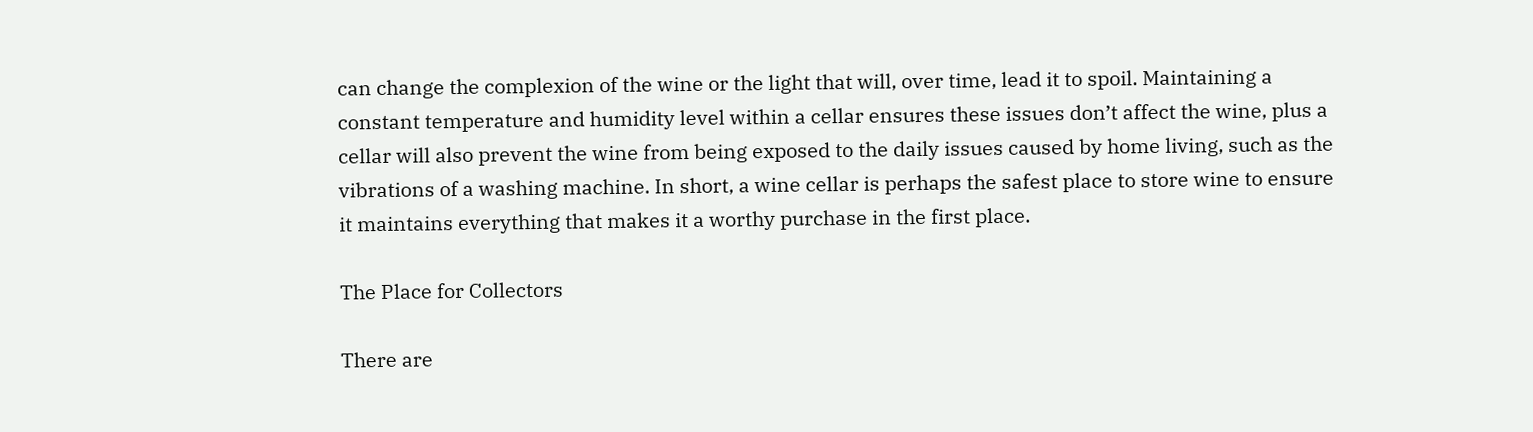can change the complexion of the wine or the light that will, over time, lead it to spoil. Maintaining a constant temperature and humidity level within a cellar ensures these issues don’t affect the wine, plus a cellar will also prevent the wine from being exposed to the daily issues caused by home living, such as the vibrations of a washing machine. In short, a wine cellar is perhaps the safest place to store wine to ensure it maintains everything that makes it a worthy purchase in the first place.

The Place for Collectors

There are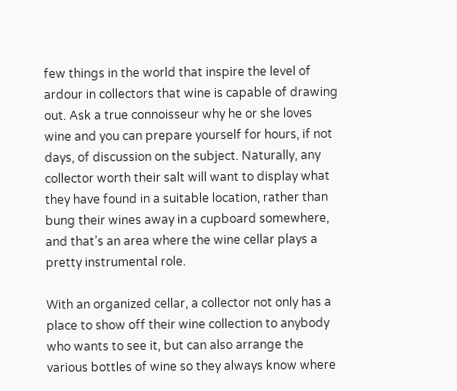few things in the world that inspire the level of ardour in collectors that wine is capable of drawing out. Ask a true connoisseur why he or she loves wine and you can prepare yourself for hours, if not days, of discussion on the subject. Naturally, any collector worth their salt will want to display what they have found in a suitable location, rather than bung their wines away in a cupboard somewhere, and that’s an area where the wine cellar plays a pretty instrumental role.

With an organized cellar, a collector not only has a place to show off their wine collection to anybody who wants to see it, but can also arrange the various bottles of wine so they always know where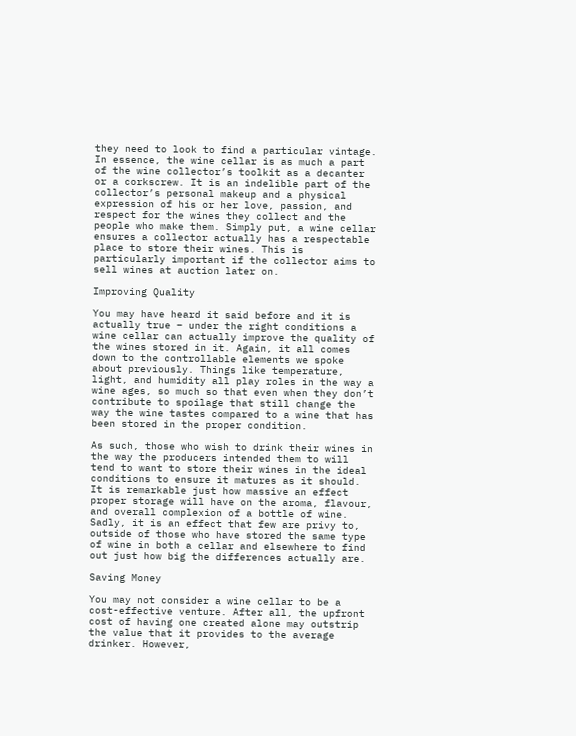they need to look to find a particular vintage. In essence, the wine cellar is as much a part of the wine collector’s toolkit as a decanter or a corkscrew. It is an indelible part of the collector’s personal makeup and a physical expression of his or her love, passion, and respect for the wines they collect and the people who make them. Simply put, a wine cellar ensures a collector actually has a respectable place to store their wines. This is particularly important if the collector aims to sell wines at auction later on.

Improving Quality

You may have heard it said before and it is actually true – under the right conditions a wine cellar can actually improve the quality of the wines stored in it. Again, it all comes down to the controllable elements we spoke about previously. Things like temperature, light, and humidity all play roles in the way a wine ages, so much so that even when they don’t contribute to spoilage that still change the way the wine tastes compared to a wine that has been stored in the proper condition.

As such, those who wish to drink their wines in the way the producers intended them to will tend to want to store their wines in the ideal conditions to ensure it matures as it should. It is remarkable just how massive an effect proper storage will have on the aroma, flavour, and overall complexion of a bottle of wine. Sadly, it is an effect that few are privy to, outside of those who have stored the same type of wine in both a cellar and elsewhere to find out just how big the differences actually are.

Saving Money

You may not consider a wine cellar to be a cost-effective venture. After all, the upfront cost of having one created alone may outstrip the value that it provides to the average drinker. However,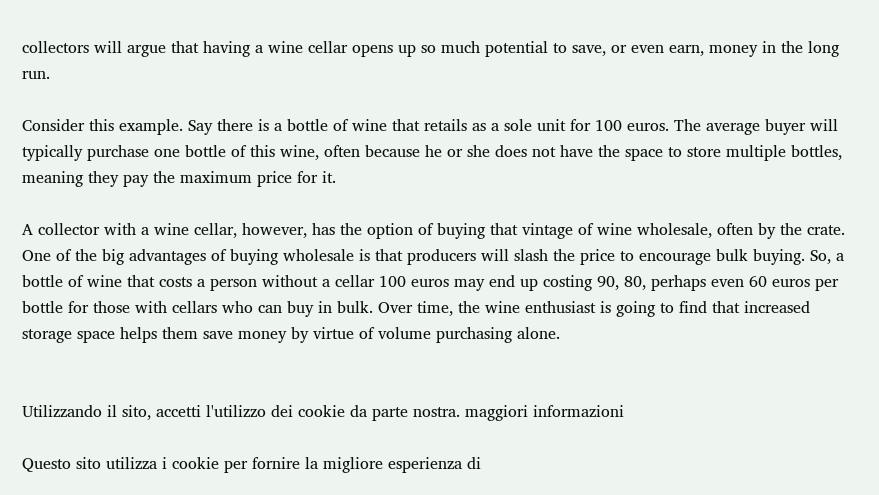collectors will argue that having a wine cellar opens up so much potential to save, or even earn, money in the long run.

Consider this example. Say there is a bottle of wine that retails as a sole unit for 100 euros. The average buyer will typically purchase one bottle of this wine, often because he or she does not have the space to store multiple bottles, meaning they pay the maximum price for it.

A collector with a wine cellar, however, has the option of buying that vintage of wine wholesale, often by the crate. One of the big advantages of buying wholesale is that producers will slash the price to encourage bulk buying. So, a bottle of wine that costs a person without a cellar 100 euros may end up costing 90, 80, perhaps even 60 euros per bottle for those with cellars who can buy in bulk. Over time, the wine enthusiast is going to find that increased storage space helps them save money by virtue of volume purchasing alone.


Utilizzando il sito, accetti l'utilizzo dei cookie da parte nostra. maggiori informazioni

Questo sito utilizza i cookie per fornire la migliore esperienza di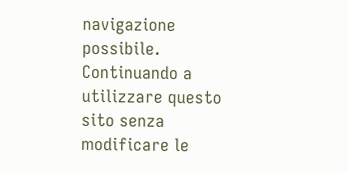navigazione possibile. Continuando a utilizzare questo sito senza modificare le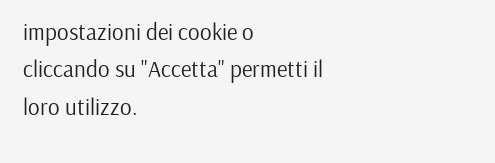impostazioni dei cookie o cliccando su "Accetta" permetti il loro utilizzo.